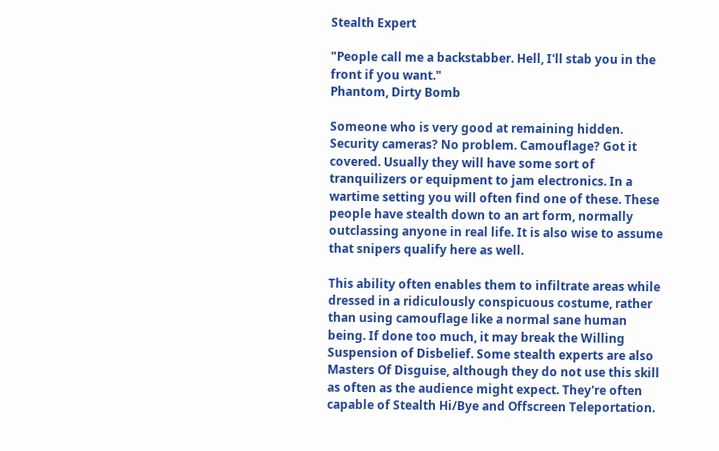Stealth Expert

"People call me a backstabber. Hell, I'll stab you in the front if you want."
Phantom, Dirty Bomb

Someone who is very good at remaining hidden. Security cameras? No problem. Camouflage? Got it covered. Usually they will have some sort of tranquilizers or equipment to jam electronics. In a wartime setting you will often find one of these. These people have stealth down to an art form, normally outclassing anyone in real life. It is also wise to assume that snipers qualify here as well.

This ability often enables them to infiltrate areas while dressed in a ridiculously conspicuous costume, rather than using camouflage like a normal sane human being. If done too much, it may break the Willing Suspension of Disbelief. Some stealth experts are also Masters Of Disguise, although they do not use this skill as often as the audience might expect. They're often capable of Stealth Hi/Bye and Offscreen Teleportation.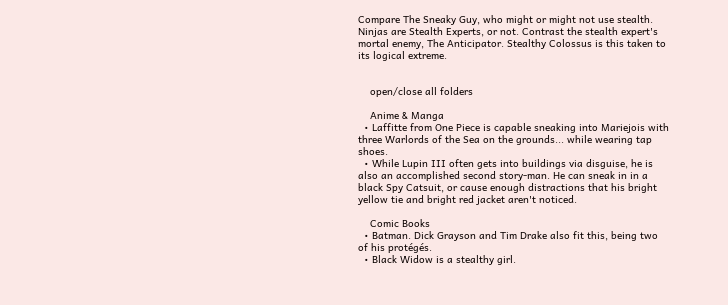Compare The Sneaky Guy, who might or might not use stealth. Ninjas are Stealth Experts, or not. Contrast the stealth expert's mortal enemy, The Anticipator. Stealthy Colossus is this taken to its logical extreme.


    open/close all folders

    Anime & Manga
  • Laffitte from One Piece is capable sneaking into Mariejois with three Warlords of the Sea on the grounds... while wearing tap shoes.
  • While Lupin III often gets into buildings via disguise, he is also an accomplished second story-man. He can sneak in in a black Spy Catsuit, or cause enough distractions that his bright yellow tie and bright red jacket aren't noticed.

    Comic Books
  • Batman. Dick Grayson and Tim Drake also fit this, being two of his protégés.
  • Black Widow is a stealthy girl.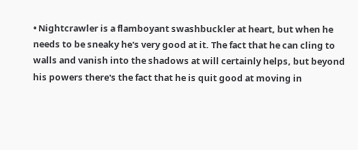• Nightcrawler is a flamboyant swashbuckler at heart, but when he needs to be sneaky he's very good at it. The fact that he can cling to walls and vanish into the shadows at will certainly helps, but beyond his powers there's the fact that he is quit good at moving in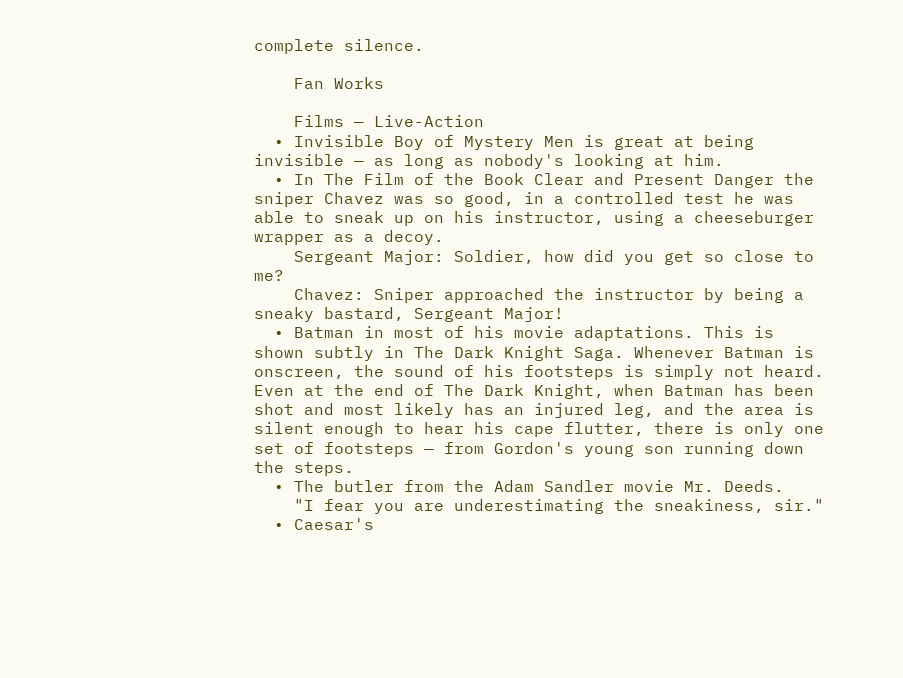complete silence.

    Fan Works

    Films — Live-Action
  • Invisible Boy of Mystery Men is great at being invisible — as long as nobody's looking at him.
  • In The Film of the Book Clear and Present Danger the sniper Chavez was so good, in a controlled test he was able to sneak up on his instructor, using a cheeseburger wrapper as a decoy.
    Sergeant Major: Soldier, how did you get so close to me?
    Chavez: Sniper approached the instructor by being a sneaky bastard, Sergeant Major!
  • Batman in most of his movie adaptations. This is shown subtly in The Dark Knight Saga. Whenever Batman is onscreen, the sound of his footsteps is simply not heard. Even at the end of The Dark Knight, when Batman has been shot and most likely has an injured leg, and the area is silent enough to hear his cape flutter, there is only one set of footsteps — from Gordon's young son running down the steps.
  • The butler from the Adam Sandler movie Mr. Deeds.
    "I fear you are underestimating the sneakiness, sir."
  • Caesar's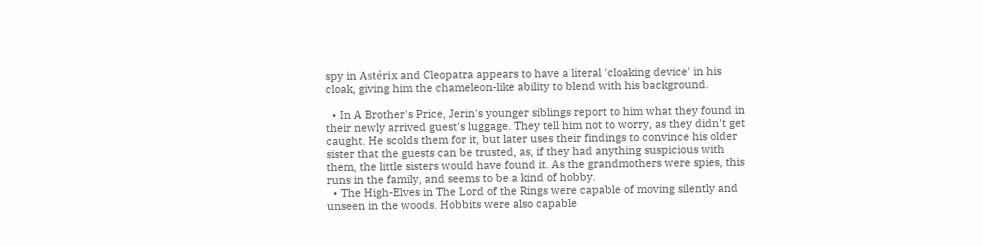spy in Astérix and Cleopatra appears to have a literal 'cloaking device' in his cloak, giving him the chameleon-like ability to blend with his background.

  • In A Brother's Price, Jerin's younger siblings report to him what they found in their newly arrived guest's luggage. They tell him not to worry, as they didn't get caught. He scolds them for it, but later uses their findings to convince his older sister that the guests can be trusted, as, if they had anything suspicious with them, the little sisters would have found it. As the grandmothers were spies, this runs in the family, and seems to be a kind of hobby.
  • The High-Elves in The Lord of the Rings were capable of moving silently and unseen in the woods. Hobbits were also capable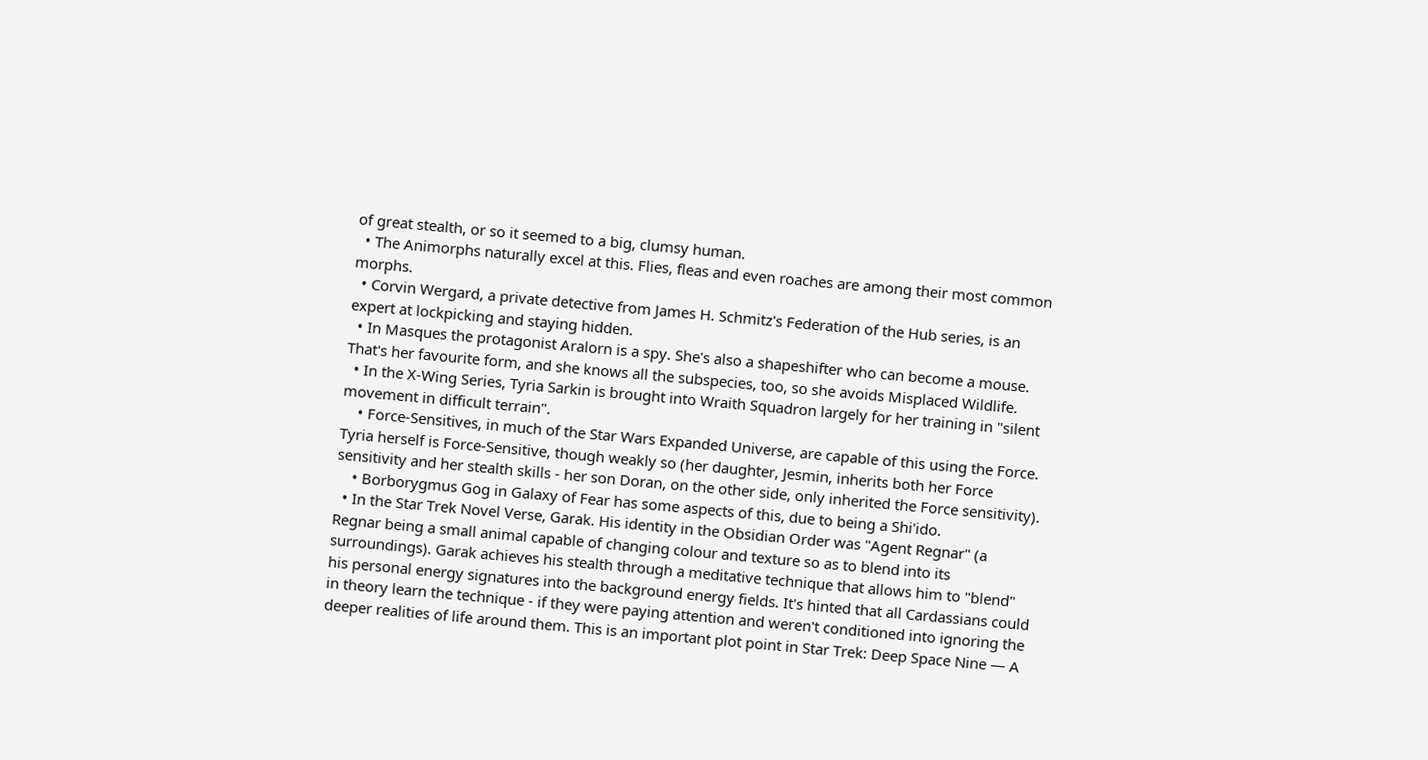of great stealth, or so it seemed to a big, clumsy human.
  • The Animorphs naturally excel at this. Flies, fleas and even roaches are among their most common morphs.
  • Corvin Wergard, a private detective from James H. Schmitz's Federation of the Hub series, is an expert at lockpicking and staying hidden.
  • In Masques the protagonist Aralorn is a spy. She's also a shapeshifter who can become a mouse. That's her favourite form, and she knows all the subspecies, too, so she avoids Misplaced Wildlife.
  • In the X-Wing Series, Tyria Sarkin is brought into Wraith Squadron largely for her training in "silent movement in difficult terrain".
    • Force-Sensitives, in much of the Star Wars Expanded Universe, are capable of this using the Force. Tyria herself is Force-Sensitive, though weakly so (her daughter, Jesmin, inherits both her Force sensitivity and her stealth skills - her son Doran, on the other side, only inherited the Force sensitivity).
    • Borborygmus Gog in Galaxy of Fear has some aspects of this, due to being a Shi'ido.
  • In the Star Trek Novel Verse, Garak. His identity in the Obsidian Order was "Agent Regnar" (a Regnar being a small animal capable of changing colour and texture so as to blend into its surroundings). Garak achieves his stealth through a meditative technique that allows him to "blend" his personal energy signatures into the background energy fields. It's hinted that all Cardassians could in theory learn the technique - if they were paying attention and weren't conditioned into ignoring the deeper realities of life around them. This is an important plot point in Star Trek: Deep Space Nine — A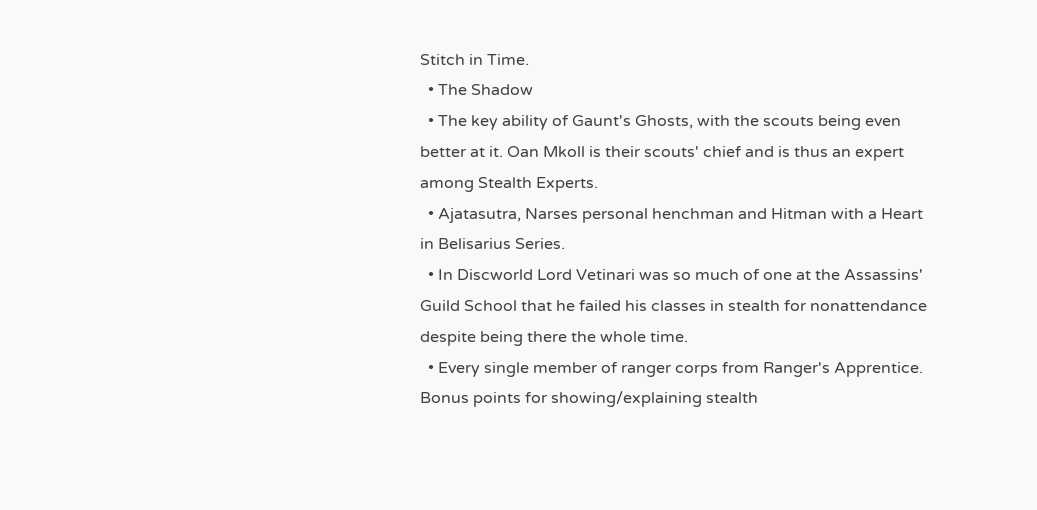Stitch in Time.
  • The Shadow
  • The key ability of Gaunt's Ghosts, with the scouts being even better at it. Oan Mkoll is their scouts' chief and is thus an expert among Stealth Experts.
  • Ajatasutra, Narses personal henchman and Hitman with a Heart in Belisarius Series.
  • In Discworld Lord Vetinari was so much of one at the Assassins' Guild School that he failed his classes in stealth for nonattendance despite being there the whole time.
  • Every single member of ranger corps from Ranger's Apprentice. Bonus points for showing/explaining stealth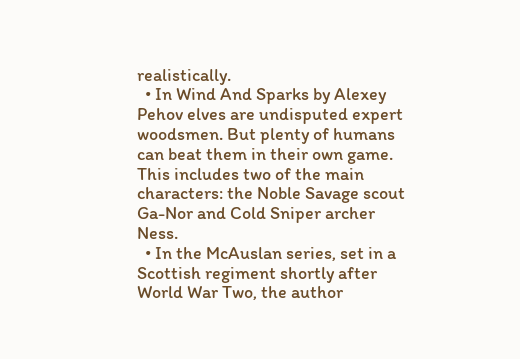realistically.
  • In Wind And Sparks by Alexey Pehov elves are undisputed expert woodsmen. But plenty of humans can beat them in their own game. This includes two of the main characters: the Noble Savage scout Ga-Nor and Cold Sniper archer Ness.
  • In the McAuslan series, set in a Scottish regiment shortly after World War Two, the author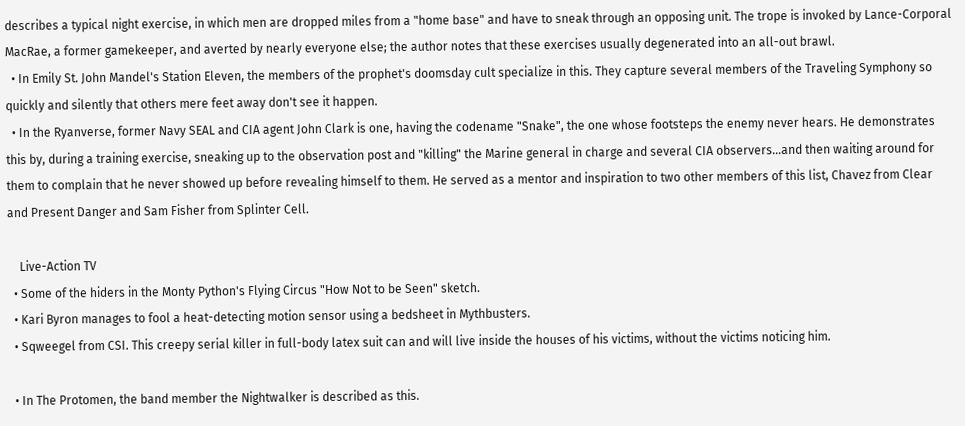describes a typical night exercise, in which men are dropped miles from a "home base" and have to sneak through an opposing unit. The trope is invoked by Lance-Corporal MacRae, a former gamekeeper, and averted by nearly everyone else; the author notes that these exercises usually degenerated into an all-out brawl.
  • In Emily St. John Mandel's Station Eleven, the members of the prophet's doomsday cult specialize in this. They capture several members of the Traveling Symphony so quickly and silently that others mere feet away don't see it happen.
  • In the Ryanverse, former Navy SEAL and CIA agent John Clark is one, having the codename "Snake", the one whose footsteps the enemy never hears. He demonstrates this by, during a training exercise, sneaking up to the observation post and "killing" the Marine general in charge and several CIA observers...and then waiting around for them to complain that he never showed up before revealing himself to them. He served as a mentor and inspiration to two other members of this list, Chavez from Clear and Present Danger and Sam Fisher from Splinter Cell.

    Live-Action TV
  • Some of the hiders in the Monty Python's Flying Circus "How Not to be Seen" sketch.
  • Kari Byron manages to fool a heat-detecting motion sensor using a bedsheet in Mythbusters.
  • Sqweegel from CSI. This creepy serial killer in full-body latex suit can and will live inside the houses of his victims, without the victims noticing him.

  • In The Protomen, the band member the Nightwalker is described as this.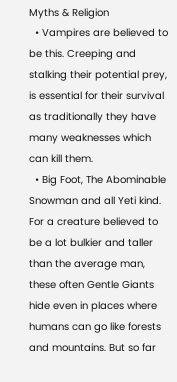Myths & Religion
  • Vampires are believed to be this. Creeping and stalking their potential prey, is essential for their survival as traditionally they have many weaknesses which can kill them.
  • Big Foot, The Abominable Snowman and all Yeti kind. For a creature believed to be a lot bulkier and taller than the average man, these often Gentle Giants hide even in places where humans can go like forests and mountains. But so far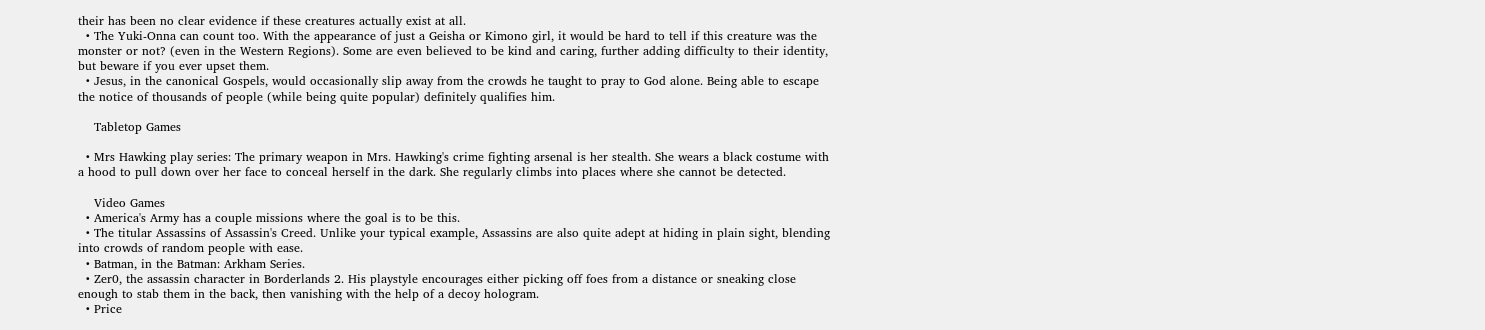their has been no clear evidence if these creatures actually exist at all.
  • The Yuki-Onna can count too. With the appearance of just a Geisha or Kimono girl, it would be hard to tell if this creature was the monster or not? (even in the Western Regions). Some are even believed to be kind and caring, further adding difficulty to their identity, but beware if you ever upset them.
  • Jesus, in the canonical Gospels, would occasionally slip away from the crowds he taught to pray to God alone. Being able to escape the notice of thousands of people (while being quite popular) definitely qualifies him.

    Tabletop Games

  • Mrs Hawking play series: The primary weapon in Mrs. Hawking's crime fighting arsenal is her stealth. She wears a black costume with a hood to pull down over her face to conceal herself in the dark. She regularly climbs into places where she cannot be detected.

    Video Games
  • America's Army has a couple missions where the goal is to be this.
  • The titular Assassins of Assassin's Creed. Unlike your typical example, Assassins are also quite adept at hiding in plain sight, blending into crowds of random people with ease.
  • Batman, in the Batman: Arkham Series.
  • Zer0, the assassin character in Borderlands 2. His playstyle encourages either picking off foes from a distance or sneaking close enough to stab them in the back, then vanishing with the help of a decoy hologram.
  • Price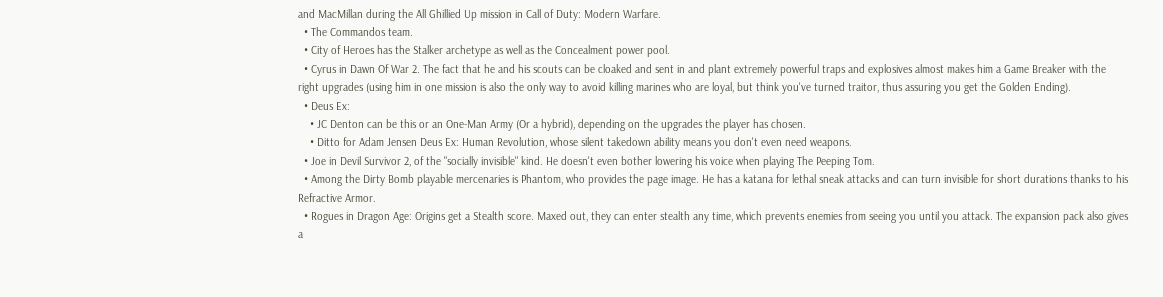and MacMillan during the All Ghillied Up mission in Call of Duty: Modern Warfare.
  • The Commandos team.
  • City of Heroes has the Stalker archetype as well as the Concealment power pool.
  • Cyrus in Dawn Of War 2. The fact that he and his scouts can be cloaked and sent in and plant extremely powerful traps and explosives almost makes him a Game Breaker with the right upgrades (using him in one mission is also the only way to avoid killing marines who are loyal, but think you've turned traitor, thus assuring you get the Golden Ending).
  • Deus Ex:
    • JC Denton can be this or an One-Man Army (Or a hybrid), depending on the upgrades the player has chosen.
    • Ditto for Adam Jensen Deus Ex: Human Revolution, whose silent takedown ability means you don't even need weapons.
  • Joe in Devil Survivor 2, of the "socially invisible" kind. He doesn't even bother lowering his voice when playing The Peeping Tom.
  • Among the Dirty Bomb playable mercenaries is Phantom, who provides the page image. He has a katana for lethal sneak attacks and can turn invisible for short durations thanks to his Refractive Armor.
  • Rogues in Dragon Age: Origins get a Stealth score. Maxed out, they can enter stealth any time, which prevents enemies from seeing you until you attack. The expansion pack also gives a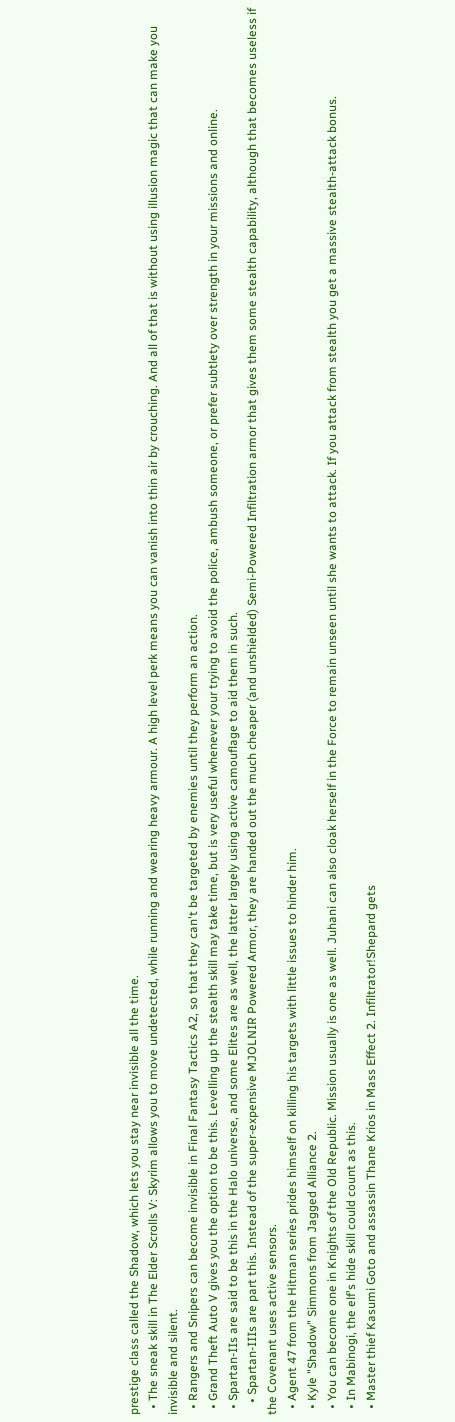prestige class called the Shadow, which lets you stay near invisible all the time.
  • The sneak skill in The Elder Scrolls V: Skyrim allows you to move undetected, while running and wearing heavy armour. A high level perk means you can vanish into thin air by crouching. And all of that is without using illusion magic that can make you invisible and silent.
  • Rangers and Snipers can become invisible in Final Fantasy Tactics A2, so that they can't be targeted by enemies until they perform an action.
  • Grand Theft Auto V gives you the option to be this. Levelling up the stealth skill may take time, but is very useful whenever your trying to avoid the police, ambush someone, or prefer subtlety over strength in your missions and online.
  • Spartan-IIs are said to be this in the Halo universe, and some Elites are as well, the latter largely using active camouflage to aid them in such.
    • Spartan-IIIs are part this. Instead of the super-expensive MJOLNIR Powered Armor, they are handed out the much cheaper (and unshielded) Semi-Powered Infiltration armor that gives them some stealth capability, although that becomes useless if the Covenant uses active sensors.
  • Agent 47 from the Hitman series prides himself on killing his targets with little issues to hinder him.
  • Kyle "Shadow" Simmons from Jagged Alliance 2.
  • You can become one in Knights of the Old Republic. Mission usually is one as well. Juhani can also cloak herself in the Force to remain unseen until she wants to attack. If you attack from stealth you get a massive stealth-attack bonus.
  • In Mabinogi, the elf's hide skill could count as this.
  • Master thief Kasumi Goto and assassin Thane Krios in Mass Effect 2. Infiltrator!Shepard gets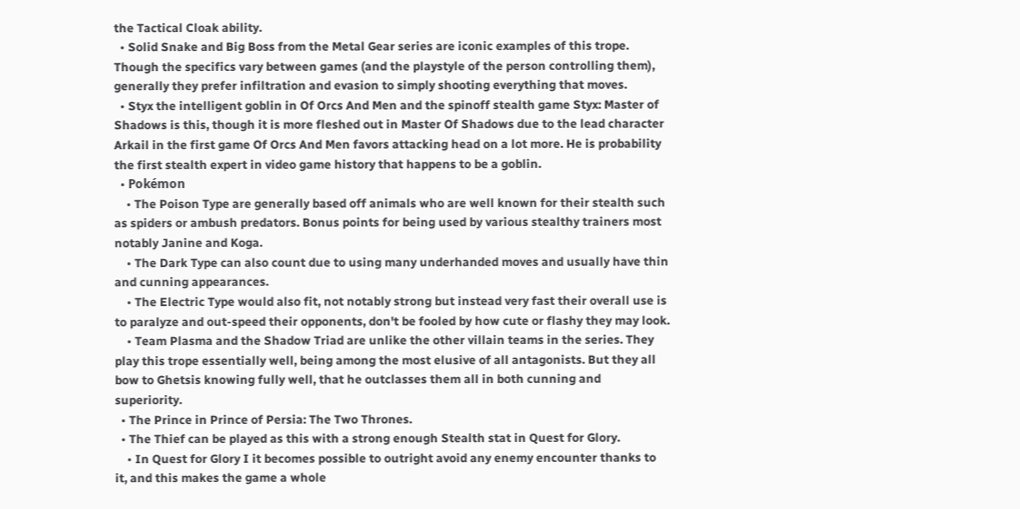the Tactical Cloak ability.
  • Solid Snake and Big Boss from the Metal Gear series are iconic examples of this trope. Though the specifics vary between games (and the playstyle of the person controlling them), generally they prefer infiltration and evasion to simply shooting everything that moves.
  • Styx the intelligent goblin in Of Orcs And Men and the spinoff stealth game Styx: Master of Shadows is this, though it is more fleshed out in Master Of Shadows due to the lead character Arkail in the first game Of Orcs And Men favors attacking head on a lot more. He is probability the first stealth expert in video game history that happens to be a goblin.
  • Pokémon
    • The Poison Type are generally based off animals who are well known for their stealth such as spiders or ambush predators. Bonus points for being used by various stealthy trainers most notably Janine and Koga.
    • The Dark Type can also count due to using many underhanded moves and usually have thin and cunning appearances.
    • The Electric Type would also fit, not notably strong but instead very fast their overall use is to paralyze and out-speed their opponents, don't be fooled by how cute or flashy they may look.
    • Team Plasma and the Shadow Triad are unlike the other villain teams in the series. They play this trope essentially well, being among the most elusive of all antagonists. But they all bow to Ghetsis knowing fully well, that he outclasses them all in both cunning and superiority.
  • The Prince in Prince of Persia: The Two Thrones.
  • The Thief can be played as this with a strong enough Stealth stat in Quest for Glory.
    • In Quest for Glory I it becomes possible to outright avoid any enemy encounter thanks to it, and this makes the game a whole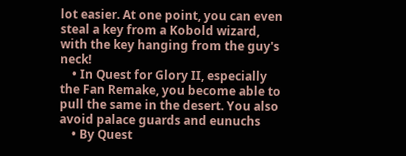lot easier. At one point, you can even steal a key from a Kobold wizard, with the key hanging from the guy's neck!
    • In Quest for Glory II, especially the Fan Remake, you become able to pull the same in the desert. You also avoid palace guards and eunuchs
    • By Quest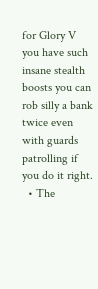for Glory V you have such insane stealth boosts you can rob silly a bank twice even with guards patrolling if you do it right.
  • The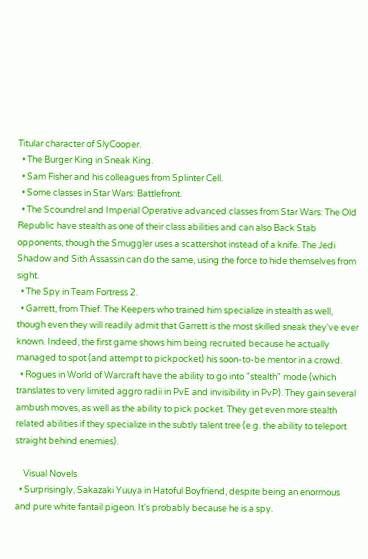Titular character of SlyCooper.
  • The Burger King in Sneak King.
  • Sam Fisher and his colleagues from Splinter Cell.
  • Some classes in Star Wars: Battlefront.
  • The Scoundrel and Imperial Operative advanced classes from Star Wars: The Old Republic have stealth as one of their class abilities and can also Back Stab opponents, though the Smuggler uses a scattershot instead of a knife. The Jedi Shadow and Sith Assassin can do the same, using the force to hide themselves from sight.
  • The Spy in Team Fortress 2.
  • Garrett, from Thief. The Keepers who trained him specialize in stealth as well, though even they will readily admit that Garrett is the most skilled sneak they've ever known. Indeed, the first game shows him being recruited because he actually managed to spot (and attempt to pickpocket) his soon-to-be mentor in a crowd.
  • Rogues in World of Warcraft have the ability to go into "stealth" mode (which translates to very limited aggro radii in PvE and invisibility in PvP). They gain several ambush moves, as well as the ability to pick pocket. They get even more stealth related abilities if they specialize in the subtly talent tree (e.g. the ability to teleport straight behind enemies).

    Visual Novels
  • Surprisingly, Sakazaki Yuuya in Hatoful Boyfriend, despite being an enormous and pure white fantail pigeon. It's probably because he is a spy.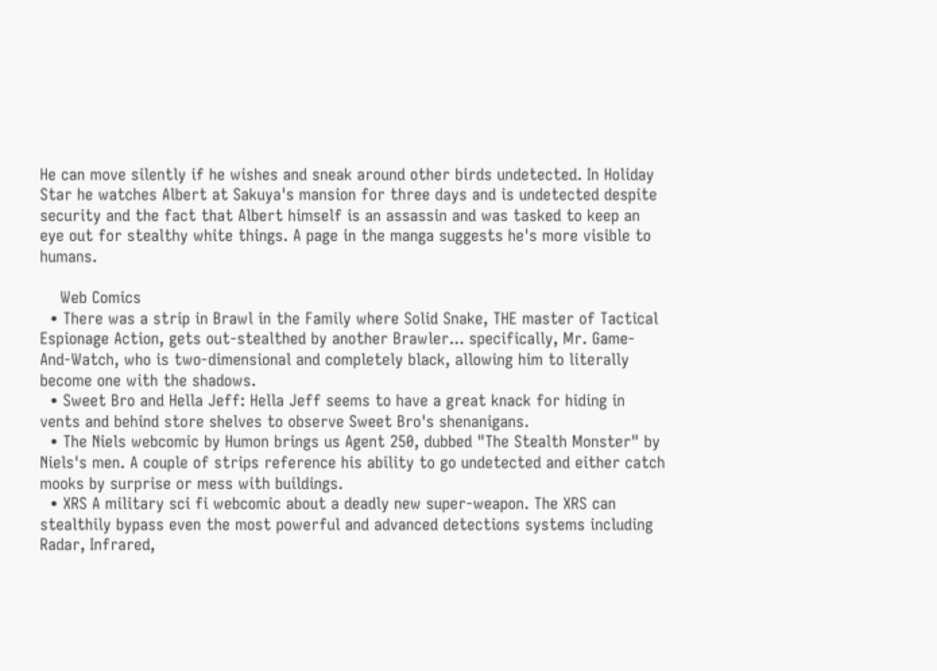He can move silently if he wishes and sneak around other birds undetected. In Holiday Star he watches Albert at Sakuya's mansion for three days and is undetected despite security and the fact that Albert himself is an assassin and was tasked to keep an eye out for stealthy white things. A page in the manga suggests he's more visible to humans.

    Web Comics
  • There was a strip in Brawl in the Family where Solid Snake, THE master of Tactical Espionage Action, gets out-stealthed by another Brawler... specifically, Mr. Game-And-Watch, who is two-dimensional and completely black, allowing him to literally become one with the shadows.
  • Sweet Bro and Hella Jeff: Hella Jeff seems to have a great knack for hiding in vents and behind store shelves to observe Sweet Bro's shenanigans.
  • The Niels webcomic by Humon brings us Agent 250, dubbed "The Stealth Monster" by Niels's men. A couple of strips reference his ability to go undetected and either catch mooks by surprise or mess with buildings.
  • XRS A military sci fi webcomic about a deadly new super-weapon. The XRS can stealthily bypass even the most powerful and advanced detections systems including Radar, Infrared,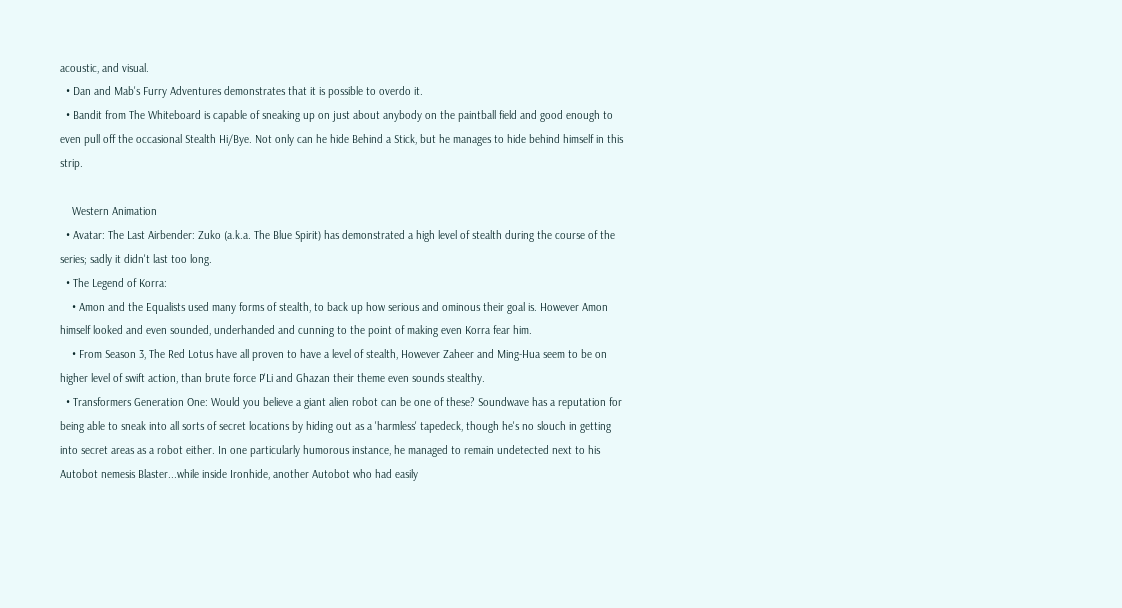acoustic, and visual.
  • Dan and Mab's Furry Adventures demonstrates that it is possible to overdo it.
  • Bandit from The Whiteboard is capable of sneaking up on just about anybody on the paintball field and good enough to even pull off the occasional Stealth Hi/Bye. Not only can he hide Behind a Stick, but he manages to hide behind himself in this strip.

    Western Animation
  • Avatar: The Last Airbender: Zuko (a.k.a. The Blue Spirit) has demonstrated a high level of stealth during the course of the series; sadly it didn't last too long.
  • The Legend of Korra:
    • Amon and the Equalists used many forms of stealth, to back up how serious and ominous their goal is. However Amon himself looked and even sounded, underhanded and cunning to the point of making even Korra fear him.
    • From Season 3, The Red Lotus have all proven to have a level of stealth, However Zaheer and Ming-Hua seem to be on higher level of swift action, than brute force P'Li and Ghazan their theme even sounds stealthy.
  • Transformers Generation One: Would you believe a giant alien robot can be one of these? Soundwave has a reputation for being able to sneak into all sorts of secret locations by hiding out as a 'harmless' tapedeck, though he's no slouch in getting into secret areas as a robot either. In one particularly humorous instance, he managed to remain undetected next to his Autobot nemesis Blaster...while inside Ironhide, another Autobot who had easily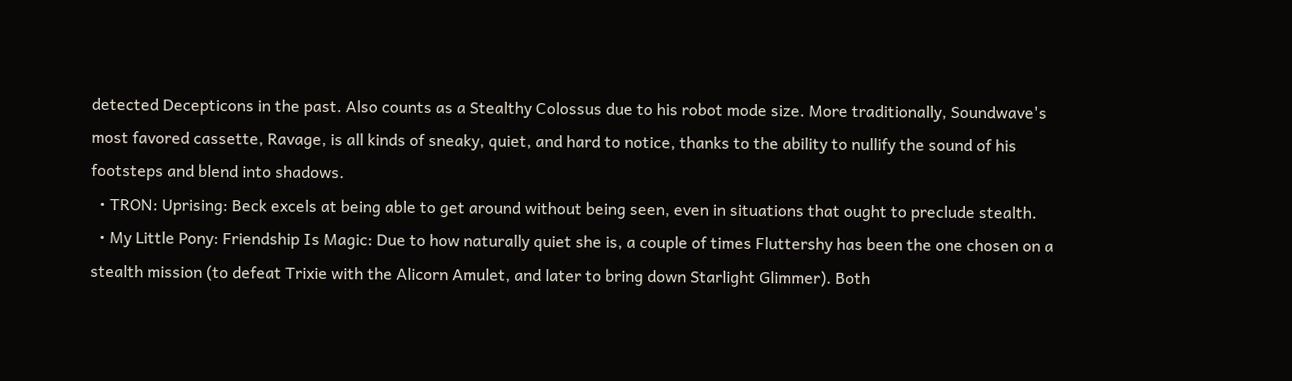detected Decepticons in the past. Also counts as a Stealthy Colossus due to his robot mode size. More traditionally, Soundwave's most favored cassette, Ravage, is all kinds of sneaky, quiet, and hard to notice, thanks to the ability to nullify the sound of his footsteps and blend into shadows.
  • TRON: Uprising: Beck excels at being able to get around without being seen, even in situations that ought to preclude stealth.
  • My Little Pony: Friendship Is Magic: Due to how naturally quiet she is, a couple of times Fluttershy has been the one chosen on a stealth mission (to defeat Trixie with the Alicorn Amulet, and later to bring down Starlight Glimmer). Both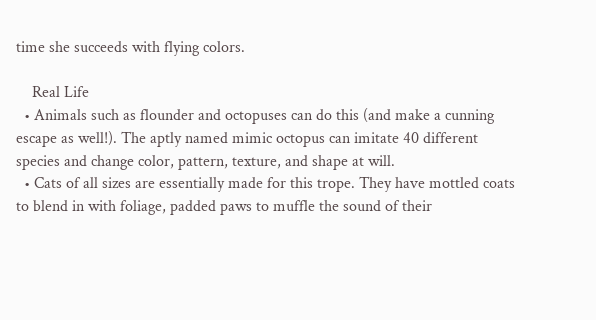time she succeeds with flying colors.

    Real Life
  • Animals such as flounder and octopuses can do this (and make a cunning escape as well!). The aptly named mimic octopus can imitate 40 different species and change color, pattern, texture, and shape at will.
  • Cats of all sizes are essentially made for this trope. They have mottled coats to blend in with foliage, padded paws to muffle the sound of their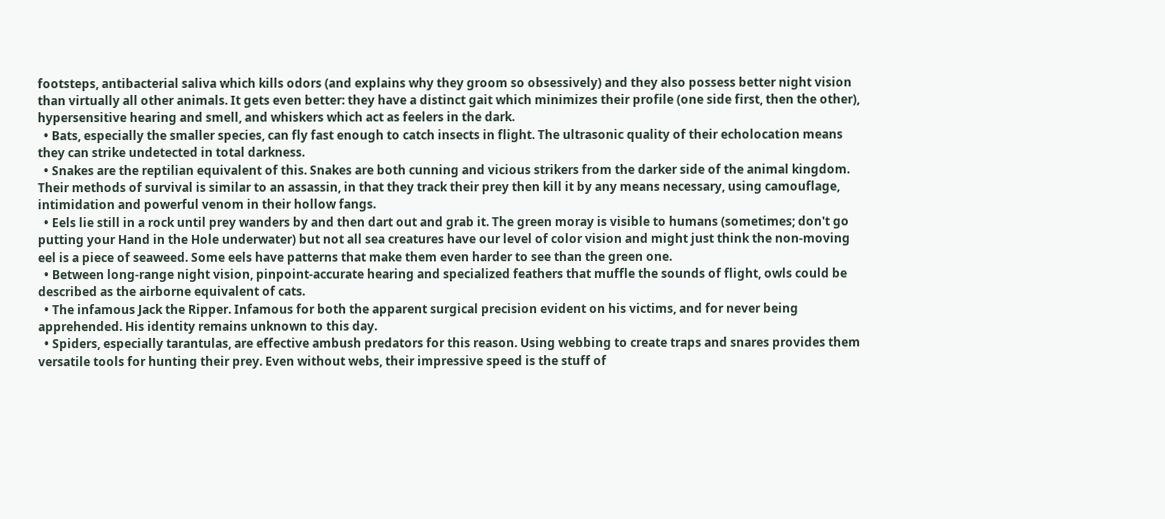footsteps, antibacterial saliva which kills odors (and explains why they groom so obsessively) and they also possess better night vision than virtually all other animals. It gets even better: they have a distinct gait which minimizes their profile (one side first, then the other), hypersensitive hearing and smell, and whiskers which act as feelers in the dark.
  • Bats, especially the smaller species, can fly fast enough to catch insects in flight. The ultrasonic quality of their echolocation means they can strike undetected in total darkness.
  • Snakes are the reptilian equivalent of this. Snakes are both cunning and vicious strikers from the darker side of the animal kingdom. Their methods of survival is similar to an assassin, in that they track their prey then kill it by any means necessary, using camouflage, intimidation and powerful venom in their hollow fangs.
  • Eels lie still in a rock until prey wanders by and then dart out and grab it. The green moray is visible to humans (sometimes; don't go putting your Hand in the Hole underwater) but not all sea creatures have our level of color vision and might just think the non-moving eel is a piece of seaweed. Some eels have patterns that make them even harder to see than the green one.
  • Between long-range night vision, pinpoint-accurate hearing and specialized feathers that muffle the sounds of flight, owls could be described as the airborne equivalent of cats.
  • The infamous Jack the Ripper. Infamous for both the apparent surgical precision evident on his victims, and for never being apprehended. His identity remains unknown to this day.
  • Spiders, especially tarantulas, are effective ambush predators for this reason. Using webbing to create traps and snares provides them versatile tools for hunting their prey. Even without webs, their impressive speed is the stuff of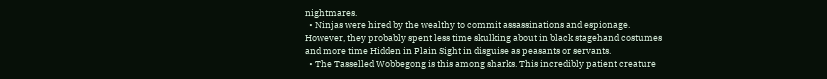nightmares.
  • Ninjas were hired by the wealthy to commit assassinations and espionage. However, they probably spent less time skulking about in black stagehand costumes and more time Hidden in Plain Sight in disguise as peasants or servants.
  • The Tasselled Wobbegong is this among sharks. This incredibly patient creature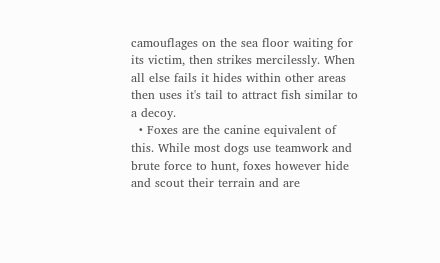camouflages on the sea floor waiting for its victim, then strikes mercilessly. When all else fails it hides within other areas then uses it's tail to attract fish similar to a decoy.
  • Foxes are the canine equivalent of this. While most dogs use teamwork and brute force to hunt, foxes however hide and scout their terrain and are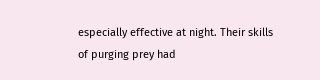especially effective at night. Their skills of purging prey had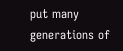put many generations of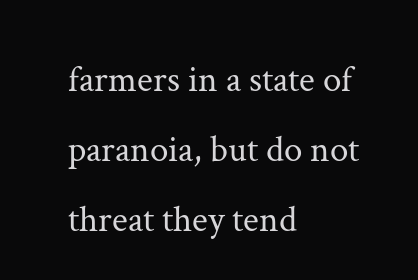farmers in a state of paranoia, but do not threat they tend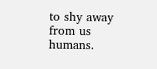to shy away from us humans.